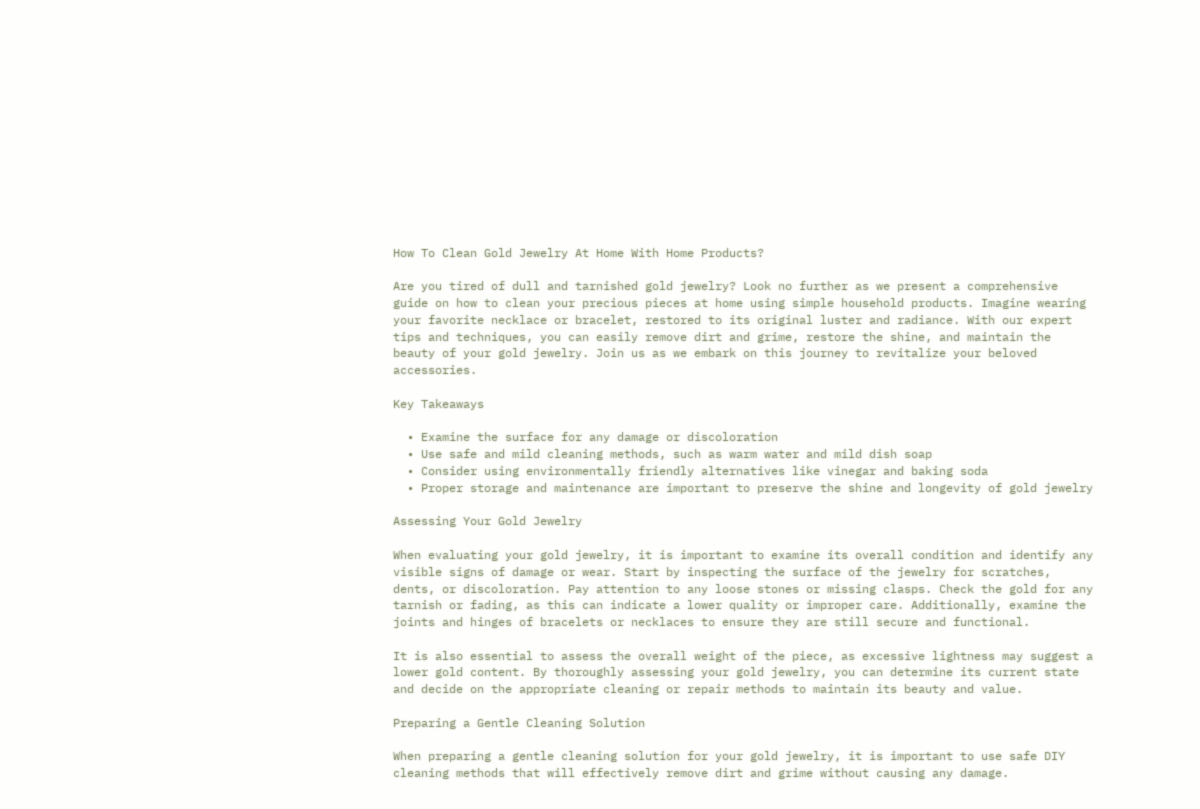How To Clean Gold Jewelry At Home With Home Products?

Are you tired of dull and tarnished gold jewelry? Look no further as we present a comprehensive guide on how to clean your precious pieces at home using simple household products. Imagine wearing your favorite necklace or bracelet, restored to its original luster and radiance. With our expert tips and techniques, you can easily remove dirt and grime, restore the shine, and maintain the beauty of your gold jewelry. Join us as we embark on this journey to revitalize your beloved accessories.

Key Takeaways

  • Examine the surface for any damage or discoloration
  • Use safe and mild cleaning methods, such as warm water and mild dish soap
  • Consider using environmentally friendly alternatives like vinegar and baking soda
  • Proper storage and maintenance are important to preserve the shine and longevity of gold jewelry

Assessing Your Gold Jewelry

When evaluating your gold jewelry, it is important to examine its overall condition and identify any visible signs of damage or wear. Start by inspecting the surface of the jewelry for scratches, dents, or discoloration. Pay attention to any loose stones or missing clasps. Check the gold for any tarnish or fading, as this can indicate a lower quality or improper care. Additionally, examine the joints and hinges of bracelets or necklaces to ensure they are still secure and functional.

It is also essential to assess the overall weight of the piece, as excessive lightness may suggest a lower gold content. By thoroughly assessing your gold jewelry, you can determine its current state and decide on the appropriate cleaning or repair methods to maintain its beauty and value.

Preparing a Gentle Cleaning Solution

When preparing a gentle cleaning solution for your gold jewelry, it is important to use safe DIY cleaning methods that will effectively remove dirt and grime without causing any damage.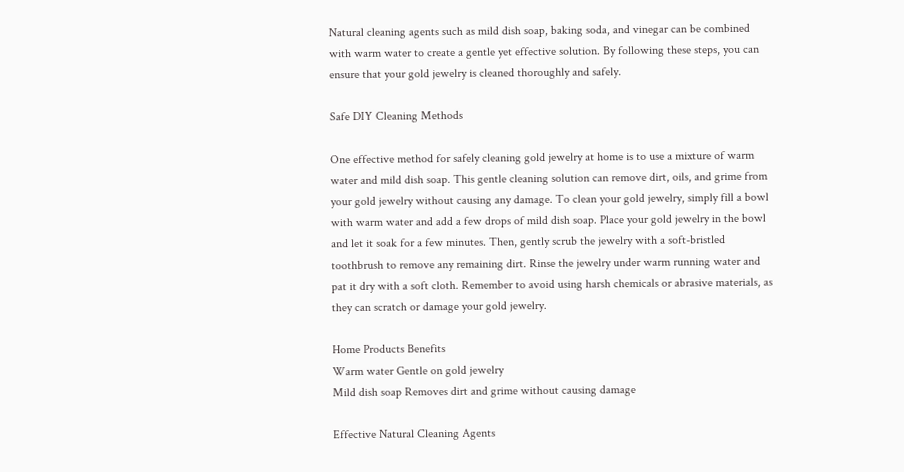Natural cleaning agents such as mild dish soap, baking soda, and vinegar can be combined with warm water to create a gentle yet effective solution. By following these steps, you can ensure that your gold jewelry is cleaned thoroughly and safely.

Safe DIY Cleaning Methods

One effective method for safely cleaning gold jewelry at home is to use a mixture of warm water and mild dish soap. This gentle cleaning solution can remove dirt, oils, and grime from your gold jewelry without causing any damage. To clean your gold jewelry, simply fill a bowl with warm water and add a few drops of mild dish soap. Place your gold jewelry in the bowl and let it soak for a few minutes. Then, gently scrub the jewelry with a soft-bristled toothbrush to remove any remaining dirt. Rinse the jewelry under warm running water and pat it dry with a soft cloth. Remember to avoid using harsh chemicals or abrasive materials, as they can scratch or damage your gold jewelry.

Home Products Benefits
Warm water Gentle on gold jewelry
Mild dish soap Removes dirt and grime without causing damage

Effective Natural Cleaning Agents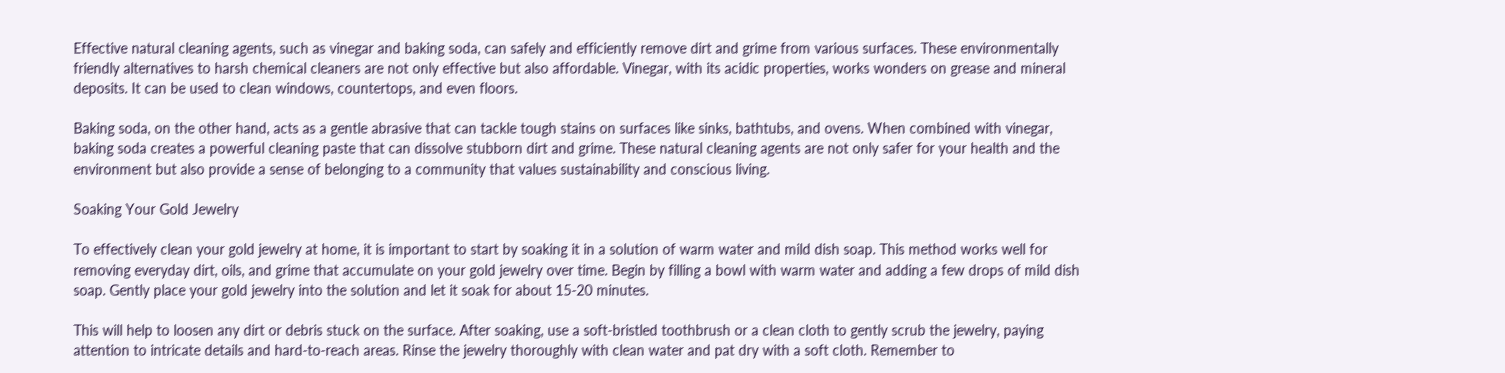Effective natural cleaning agents, such as vinegar and baking soda, can safely and efficiently remove dirt and grime from various surfaces. These environmentally friendly alternatives to harsh chemical cleaners are not only effective but also affordable. Vinegar, with its acidic properties, works wonders on grease and mineral deposits. It can be used to clean windows, countertops, and even floors.

Baking soda, on the other hand, acts as a gentle abrasive that can tackle tough stains on surfaces like sinks, bathtubs, and ovens. When combined with vinegar, baking soda creates a powerful cleaning paste that can dissolve stubborn dirt and grime. These natural cleaning agents are not only safer for your health and the environment but also provide a sense of belonging to a community that values sustainability and conscious living.

Soaking Your Gold Jewelry

To effectively clean your gold jewelry at home, it is important to start by soaking it in a solution of warm water and mild dish soap. This method works well for removing everyday dirt, oils, and grime that accumulate on your gold jewelry over time. Begin by filling a bowl with warm water and adding a few drops of mild dish soap. Gently place your gold jewelry into the solution and let it soak for about 15-20 minutes.

This will help to loosen any dirt or debris stuck on the surface. After soaking, use a soft-bristled toothbrush or a clean cloth to gently scrub the jewelry, paying attention to intricate details and hard-to-reach areas. Rinse the jewelry thoroughly with clean water and pat dry with a soft cloth. Remember to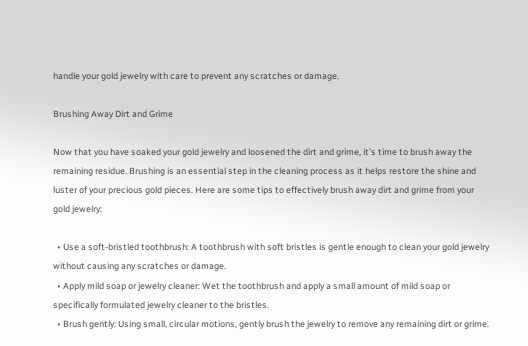handle your gold jewelry with care to prevent any scratches or damage.

Brushing Away Dirt and Grime

Now that you have soaked your gold jewelry and loosened the dirt and grime, it’s time to brush away the remaining residue. Brushing is an essential step in the cleaning process as it helps restore the shine and luster of your precious gold pieces. Here are some tips to effectively brush away dirt and grime from your gold jewelry:

  • Use a soft-bristled toothbrush: A toothbrush with soft bristles is gentle enough to clean your gold jewelry without causing any scratches or damage.
  • Apply mild soap or jewelry cleaner: Wet the toothbrush and apply a small amount of mild soap or specifically formulated jewelry cleaner to the bristles.
  • Brush gently: Using small, circular motions, gently brush the jewelry to remove any remaining dirt or grime.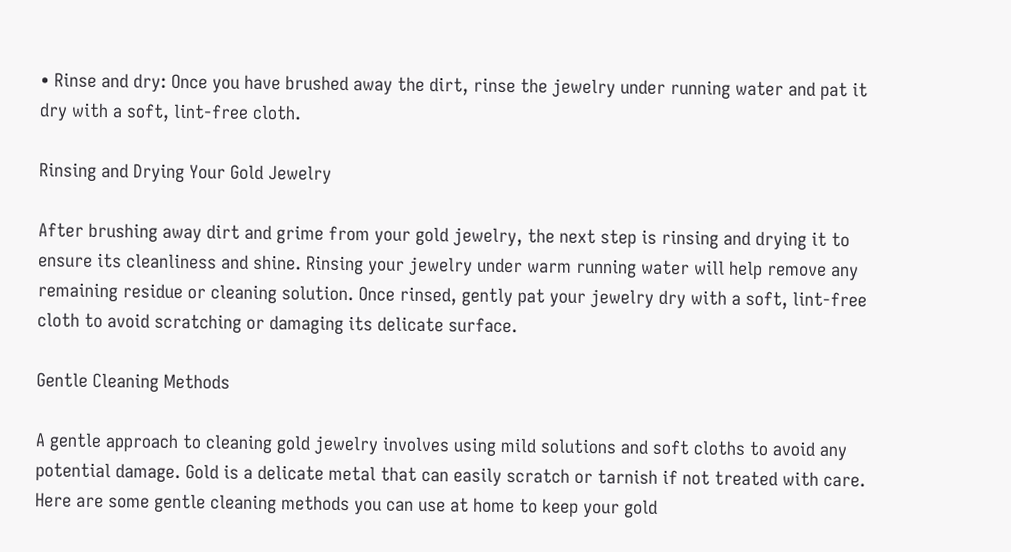• Rinse and dry: Once you have brushed away the dirt, rinse the jewelry under running water and pat it dry with a soft, lint-free cloth.

Rinsing and Drying Your Gold Jewelry

After brushing away dirt and grime from your gold jewelry, the next step is rinsing and drying it to ensure its cleanliness and shine. Rinsing your jewelry under warm running water will help remove any remaining residue or cleaning solution. Once rinsed, gently pat your jewelry dry with a soft, lint-free cloth to avoid scratching or damaging its delicate surface.

Gentle Cleaning Methods

A gentle approach to cleaning gold jewelry involves using mild solutions and soft cloths to avoid any potential damage. Gold is a delicate metal that can easily scratch or tarnish if not treated with care. Here are some gentle cleaning methods you can use at home to keep your gold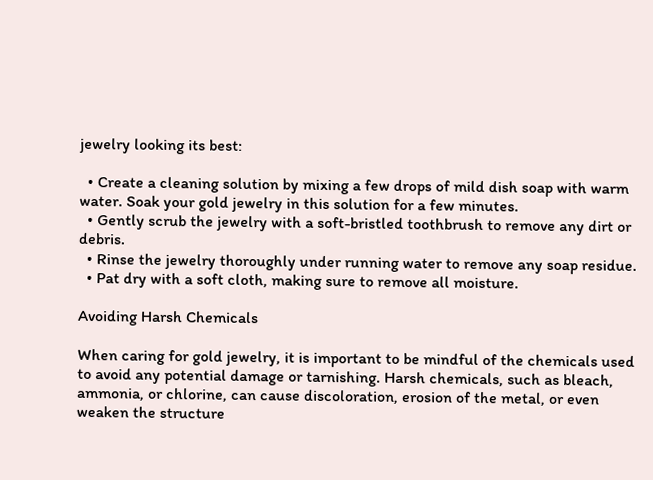jewelry looking its best:

  • Create a cleaning solution by mixing a few drops of mild dish soap with warm water. Soak your gold jewelry in this solution for a few minutes.
  • Gently scrub the jewelry with a soft-bristled toothbrush to remove any dirt or debris.
  • Rinse the jewelry thoroughly under running water to remove any soap residue.
  • Pat dry with a soft cloth, making sure to remove all moisture.

Avoiding Harsh Chemicals

When caring for gold jewelry, it is important to be mindful of the chemicals used to avoid any potential damage or tarnishing. Harsh chemicals, such as bleach, ammonia, or chlorine, can cause discoloration, erosion of the metal, or even weaken the structure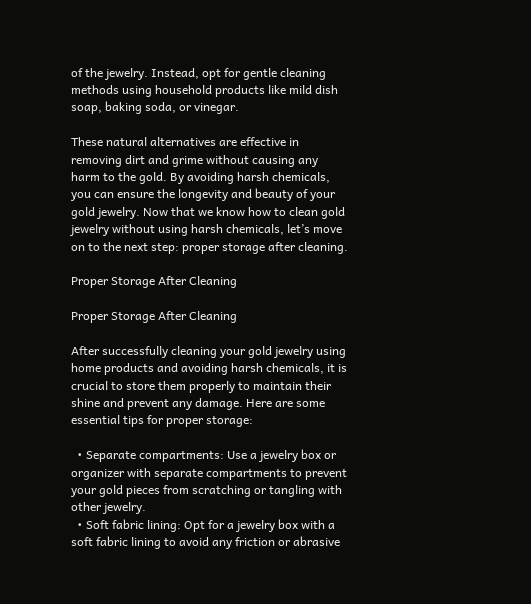of the jewelry. Instead, opt for gentle cleaning methods using household products like mild dish soap, baking soda, or vinegar.

These natural alternatives are effective in removing dirt and grime without causing any harm to the gold. By avoiding harsh chemicals, you can ensure the longevity and beauty of your gold jewelry. Now that we know how to clean gold jewelry without using harsh chemicals, let’s move on to the next step: proper storage after cleaning.

Proper Storage After Cleaning

Proper Storage After Cleaning

After successfully cleaning your gold jewelry using home products and avoiding harsh chemicals, it is crucial to store them properly to maintain their shine and prevent any damage. Here are some essential tips for proper storage:

  • Separate compartments: Use a jewelry box or organizer with separate compartments to prevent your gold pieces from scratching or tangling with other jewelry.
  • Soft fabric lining: Opt for a jewelry box with a soft fabric lining to avoid any friction or abrasive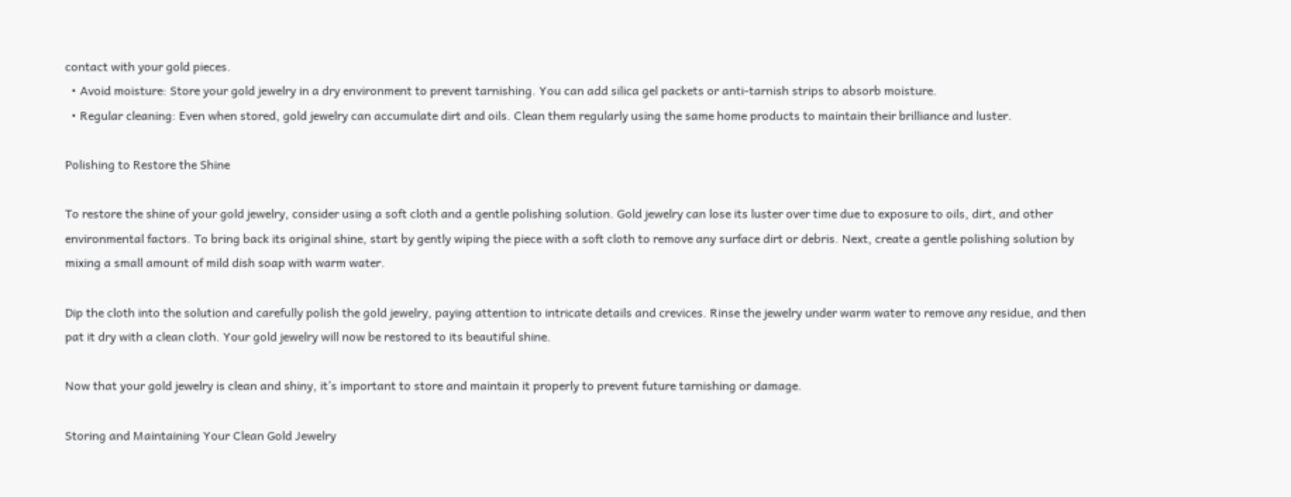contact with your gold pieces.
  • Avoid moisture: Store your gold jewelry in a dry environment to prevent tarnishing. You can add silica gel packets or anti-tarnish strips to absorb moisture.
  • Regular cleaning: Even when stored, gold jewelry can accumulate dirt and oils. Clean them regularly using the same home products to maintain their brilliance and luster.

Polishing to Restore the Shine

To restore the shine of your gold jewelry, consider using a soft cloth and a gentle polishing solution. Gold jewelry can lose its luster over time due to exposure to oils, dirt, and other environmental factors. To bring back its original shine, start by gently wiping the piece with a soft cloth to remove any surface dirt or debris. Next, create a gentle polishing solution by mixing a small amount of mild dish soap with warm water.

Dip the cloth into the solution and carefully polish the gold jewelry, paying attention to intricate details and crevices. Rinse the jewelry under warm water to remove any residue, and then pat it dry with a clean cloth. Your gold jewelry will now be restored to its beautiful shine.

Now that your gold jewelry is clean and shiny, it’s important to store and maintain it properly to prevent future tarnishing or damage.

Storing and Maintaining Your Clean Gold Jewelry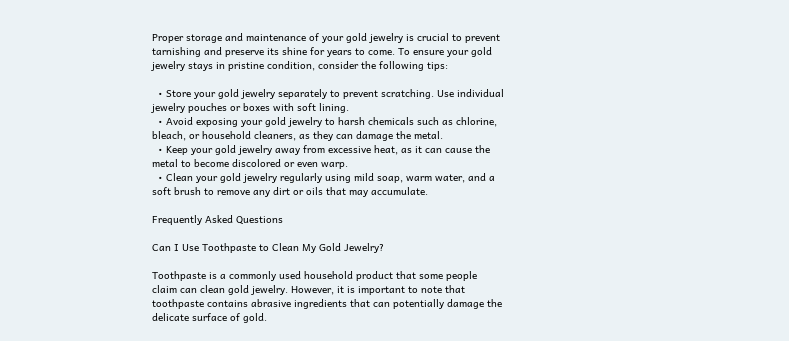Proper storage and maintenance of your gold jewelry is crucial to prevent tarnishing and preserve its shine for years to come. To ensure your gold jewelry stays in pristine condition, consider the following tips:

  • Store your gold jewelry separately to prevent scratching. Use individual jewelry pouches or boxes with soft lining.
  • Avoid exposing your gold jewelry to harsh chemicals such as chlorine, bleach, or household cleaners, as they can damage the metal.
  • Keep your gold jewelry away from excessive heat, as it can cause the metal to become discolored or even warp.
  • Clean your gold jewelry regularly using mild soap, warm water, and a soft brush to remove any dirt or oils that may accumulate.

Frequently Asked Questions

Can I Use Toothpaste to Clean My Gold Jewelry?

Toothpaste is a commonly used household product that some people claim can clean gold jewelry. However, it is important to note that toothpaste contains abrasive ingredients that can potentially damage the delicate surface of gold.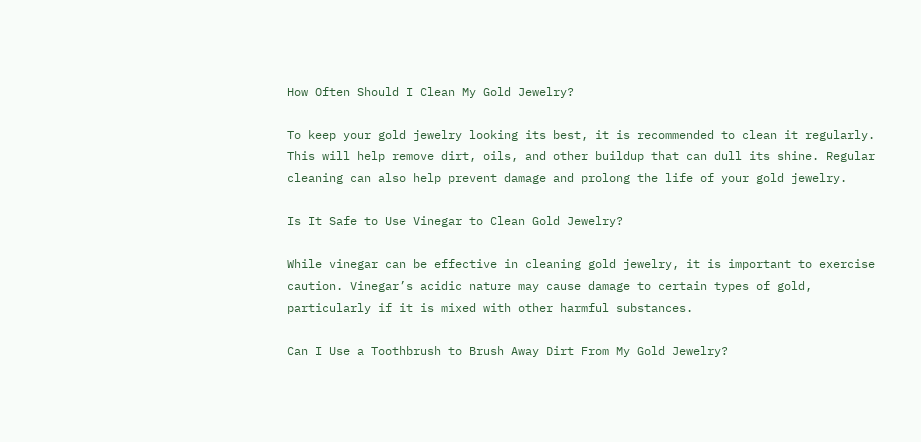How Often Should I Clean My Gold Jewelry?

To keep your gold jewelry looking its best, it is recommended to clean it regularly. This will help remove dirt, oils, and other buildup that can dull its shine. Regular cleaning can also help prevent damage and prolong the life of your gold jewelry.

Is It Safe to Use Vinegar to Clean Gold Jewelry?

While vinegar can be effective in cleaning gold jewelry, it is important to exercise caution. Vinegar’s acidic nature may cause damage to certain types of gold, particularly if it is mixed with other harmful substances.

Can I Use a Toothbrush to Brush Away Dirt From My Gold Jewelry?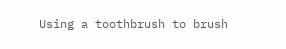Using a toothbrush to brush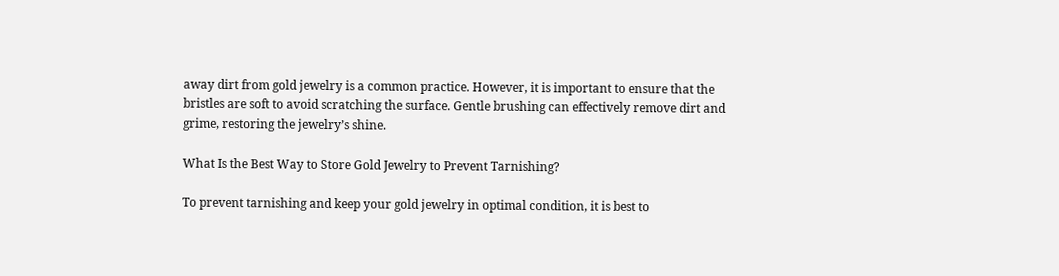away dirt from gold jewelry is a common practice. However, it is important to ensure that the bristles are soft to avoid scratching the surface. Gentle brushing can effectively remove dirt and grime, restoring the jewelry’s shine.

What Is the Best Way to Store Gold Jewelry to Prevent Tarnishing?

To prevent tarnishing and keep your gold jewelry in optimal condition, it is best to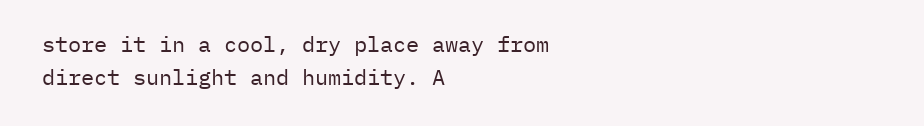store it in a cool, dry place away from direct sunlight and humidity. A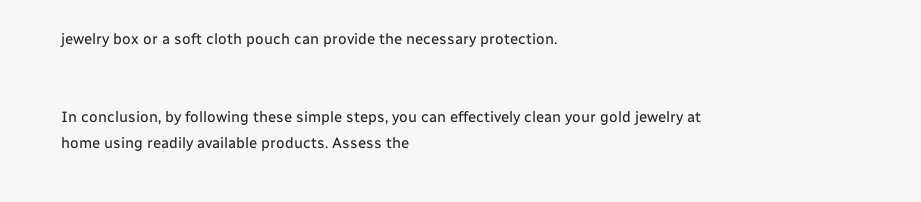jewelry box or a soft cloth pouch can provide the necessary protection.


In conclusion, by following these simple steps, you can effectively clean your gold jewelry at home using readily available products. Assess the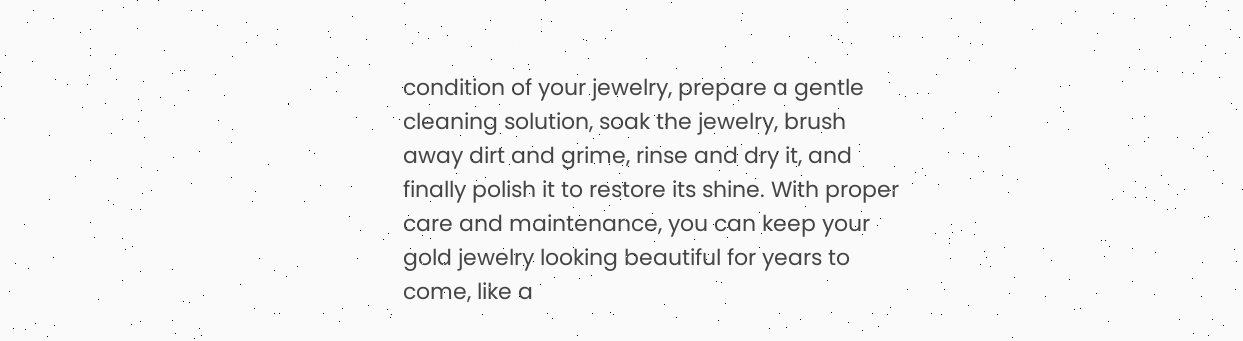condition of your jewelry, prepare a gentle cleaning solution, soak the jewelry, brush away dirt and grime, rinse and dry it, and finally polish it to restore its shine. With proper care and maintenance, you can keep your gold jewelry looking beautiful for years to come, like a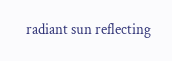radiant sun reflecting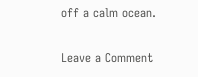off a calm ocean.

Leave a Comment